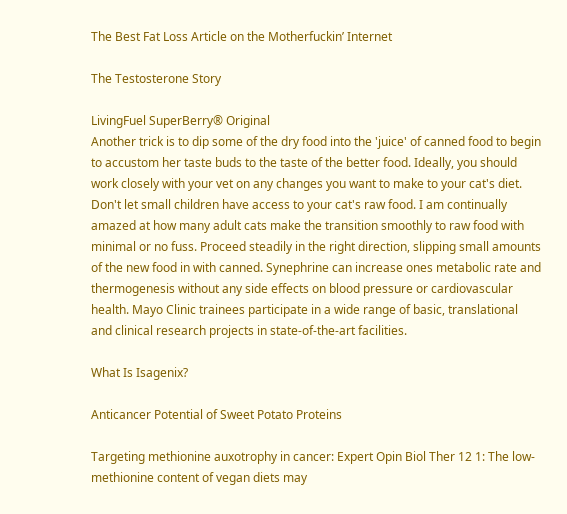The Best Fat Loss Article on the Motherfuckin’ Internet

The Testosterone Story

LivingFuel SuperBerry® Original
Another trick is to dip some of the dry food into the 'juice' of canned food to begin to accustom her taste buds to the taste of the better food. Ideally, you should work closely with your vet on any changes you want to make to your cat's diet. Don't let small children have access to your cat's raw food. I am continually amazed at how many adult cats make the transition smoothly to raw food with minimal or no fuss. Proceed steadily in the right direction, slipping small amounts of the new food in with canned. Synephrine can increase ones metabolic rate and thermogenesis without any side effects on blood pressure or cardiovascular health. Mayo Clinic trainees participate in a wide range of basic, translational and clinical research projects in state-of-the-art facilities.

What Is Isagenix?

Anticancer Potential of Sweet Potato Proteins

Targeting methionine auxotrophy in cancer: Expert Opin Biol Ther 12 1: The low-methionine content of vegan diets may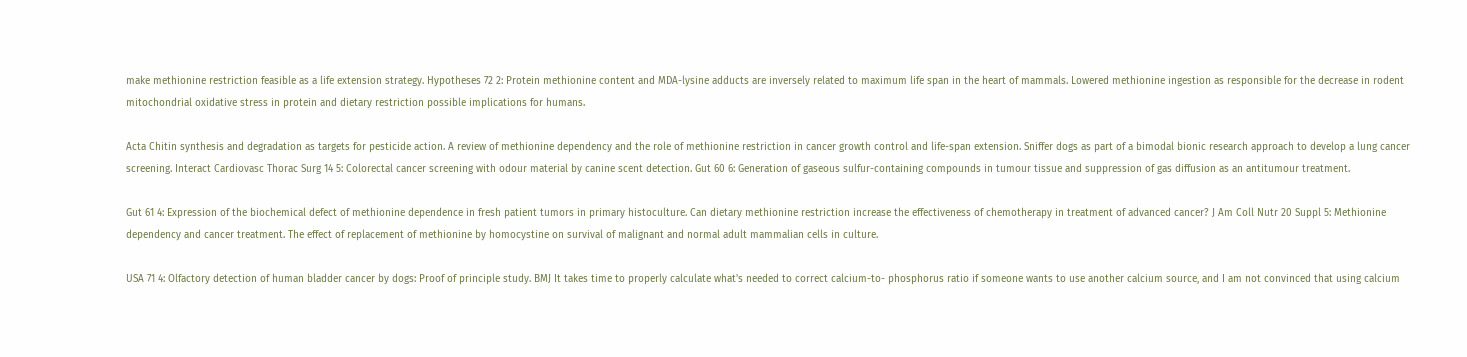make methionine restriction feasible as a life extension strategy. Hypotheses 72 2: Protein methionine content and MDA-lysine adducts are inversely related to maximum life span in the heart of mammals. Lowered methionine ingestion as responsible for the decrease in rodent mitochondrial oxidative stress in protein and dietary restriction possible implications for humans.

Acta Chitin synthesis and degradation as targets for pesticide action. A review of methionine dependency and the role of methionine restriction in cancer growth control and life-span extension. Sniffer dogs as part of a bimodal bionic research approach to develop a lung cancer screening. Interact Cardiovasc Thorac Surg 14 5: Colorectal cancer screening with odour material by canine scent detection. Gut 60 6: Generation of gaseous sulfur-containing compounds in tumour tissue and suppression of gas diffusion as an antitumour treatment.

Gut 61 4: Expression of the biochemical defect of methionine dependence in fresh patient tumors in primary histoculture. Can dietary methionine restriction increase the effectiveness of chemotherapy in treatment of advanced cancer? J Am Coll Nutr 20 Suppl 5: Methionine dependency and cancer treatment. The effect of replacement of methionine by homocystine on survival of malignant and normal adult mammalian cells in culture.

USA 71 4: Olfactory detection of human bladder cancer by dogs: Proof of principle study. BMJ It takes time to properly calculate what's needed to correct calcium-to- phosphorus ratio if someone wants to use another calcium source, and I am not convinced that using calcium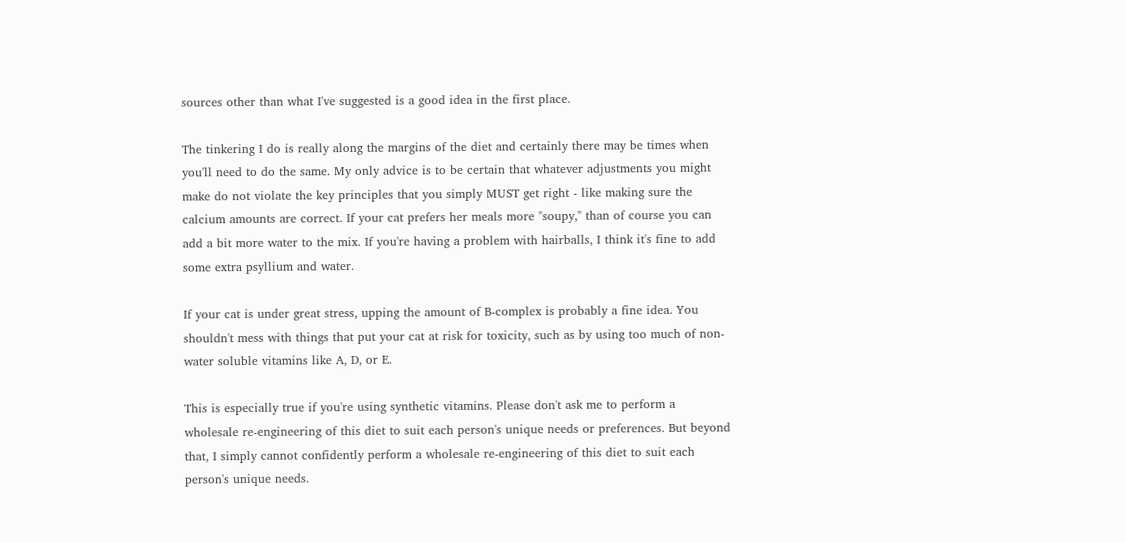sources other than what I've suggested is a good idea in the first place.

The tinkering I do is really along the margins of the diet and certainly there may be times when you'll need to do the same. My only advice is to be certain that whatever adjustments you might make do not violate the key principles that you simply MUST get right - like making sure the calcium amounts are correct. If your cat prefers her meals more "soupy," than of course you can add a bit more water to the mix. If you're having a problem with hairballs, I think it's fine to add some extra psyllium and water.

If your cat is under great stress, upping the amount of B-complex is probably a fine idea. You shouldn't mess with things that put your cat at risk for toxicity, such as by using too much of non-water soluble vitamins like A, D, or E.

This is especially true if you're using synthetic vitamins. Please don't ask me to perform a wholesale re-engineering of this diet to suit each person's unique needs or preferences. But beyond that, I simply cannot confidently perform a wholesale re-engineering of this diet to suit each person's unique needs.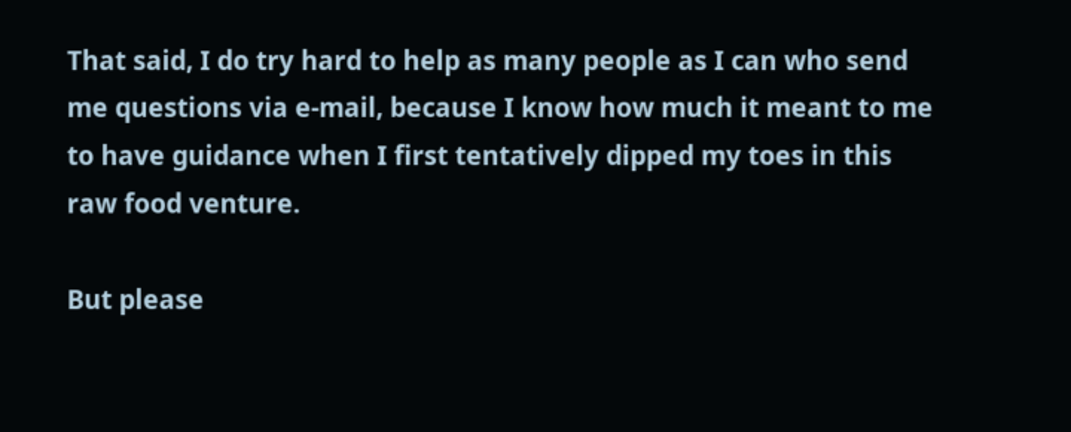That said, I do try hard to help as many people as I can who send me questions via e-mail, because I know how much it meant to me to have guidance when I first tentatively dipped my toes in this raw food venture.

But please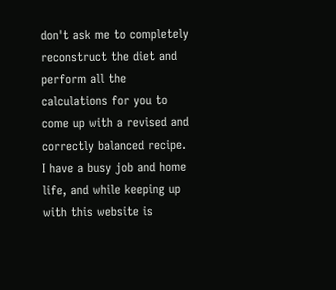don't ask me to completely reconstruct the diet and perform all the calculations for you to come up with a revised and correctly balanced recipe. I have a busy job and home life, and while keeping up with this website is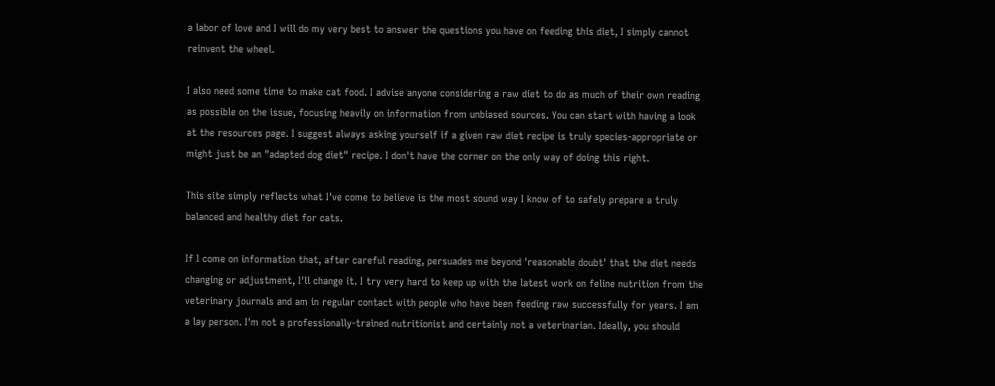a labor of love and I will do my very best to answer the questions you have on feeding this diet, I simply cannot reinvent the wheel.

I also need some time to make cat food. I advise anyone considering a raw diet to do as much of their own reading as possible on the issue, focusing heavily on information from unbiased sources. You can start with having a look at the resources page. I suggest always asking yourself if a given raw diet recipe is truly species-appropriate or might just be an "adapted dog diet" recipe. I don't have the corner on the only way of doing this right.

This site simply reflects what I've come to believe is the most sound way I know of to safely prepare a truly balanced and healthy diet for cats.

If I come on information that, after careful reading, persuades me beyond 'reasonable doubt' that the diet needs changing or adjustment, I'll change it. I try very hard to keep up with the latest work on feline nutrition from the veterinary journals and am in regular contact with people who have been feeding raw successfully for years. I am a lay person. I'm not a professionally-trained nutritionist and certainly not a veterinarian. Ideally, you should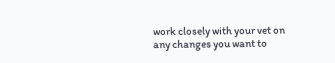work closely with your vet on any changes you want to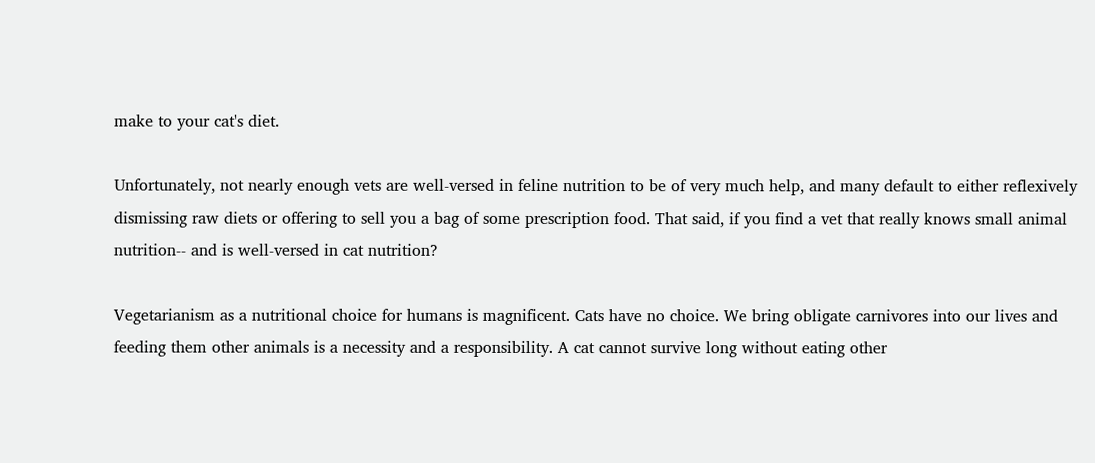make to your cat's diet.

Unfortunately, not nearly enough vets are well-versed in feline nutrition to be of very much help, and many default to either reflexively dismissing raw diets or offering to sell you a bag of some prescription food. That said, if you find a vet that really knows small animal nutrition-- and is well-versed in cat nutrition?

Vegetarianism as a nutritional choice for humans is magnificent. Cats have no choice. We bring obligate carnivores into our lives and feeding them other animals is a necessity and a responsibility. A cat cannot survive long without eating other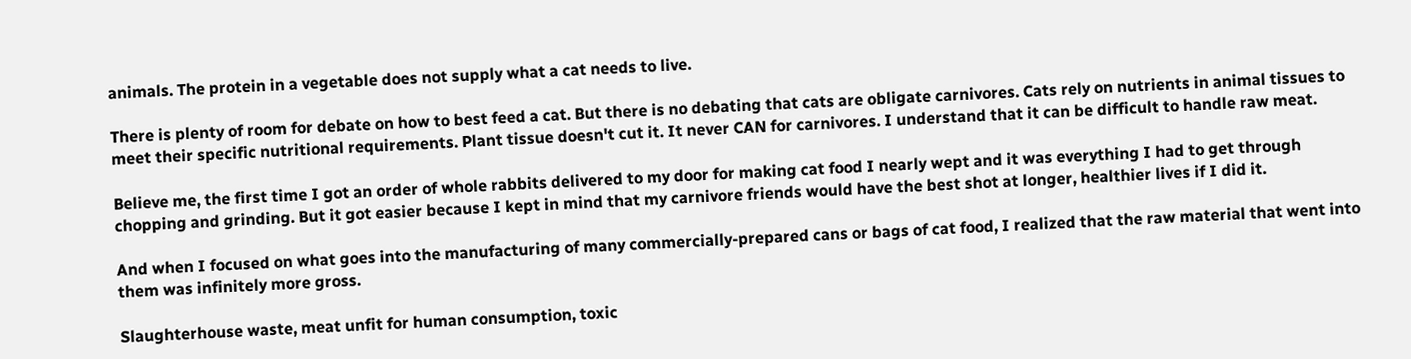animals. The protein in a vegetable does not supply what a cat needs to live.

There is plenty of room for debate on how to best feed a cat. But there is no debating that cats are obligate carnivores. Cats rely on nutrients in animal tissues to meet their specific nutritional requirements. Plant tissue doesn't cut it. It never CAN for carnivores. I understand that it can be difficult to handle raw meat.

Believe me, the first time I got an order of whole rabbits delivered to my door for making cat food I nearly wept and it was everything I had to get through chopping and grinding. But it got easier because I kept in mind that my carnivore friends would have the best shot at longer, healthier lives if I did it.

And when I focused on what goes into the manufacturing of many commercially-prepared cans or bags of cat food, I realized that the raw material that went into them was infinitely more gross.

Slaughterhouse waste, meat unfit for human consumption, toxic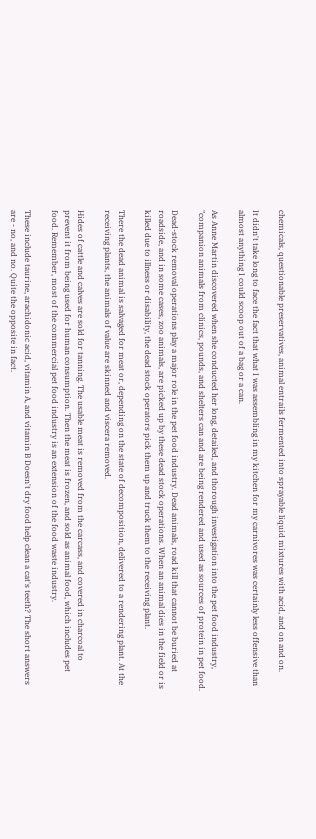chemicals, questionable preservatives, animal entrails fermented into sprayable liquid mixtures with acid, and on and on.

It didn't take long to face the fact that what I was assembling in my kitchen for my carnivores was certainly less offensive than almost anything I could scoop out of a bag or a can.

As Anne Martin discovered when she conducted her long, detailed, and thorough investigation into the pet food industry, "companion animals from clinics, pounds, and shelters can and are being rendered and used as sources of protein in pet food.

Dead-stock removal operations play a major role in the pet food industry. Dead animals, road kill that cannot be buried at roadside, and in some cases, zoo animals, are picked up by these dead stock operations. When an animal dies in the field or is killed due to illness or disability, the dead stock operators pick them up and truck them to the receiving plant.

There the dead animal is salvaged for meat or, depending on the state of decomposition, delivered to a rendering plant. At the receiving plants, the animals of value are skinned and viscera removed.

Hides of cattle and calves are sold for tanning. The usable meat is removed from the carcass, and covered in charcoal to prevent it from being used for human consumption. Then the meat is frozen, and sold as animal food, which includes pet food. Remember, most of the commercial pet food industry is an extension of the food waste industry.

These include taurine, arachidonic acid, vitamin A, and vitamin B Doesn't dry food help clean a cat's teeth? The short answers are - no, and no. Quite the opposite in fact.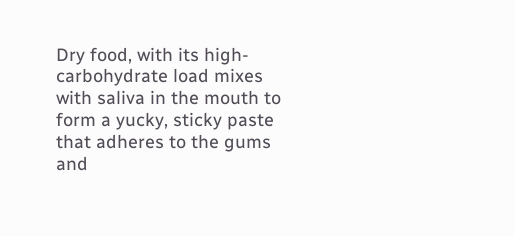Dry food, with its high-carbohydrate load mixes with saliva in the mouth to form a yucky, sticky paste that adheres to the gums and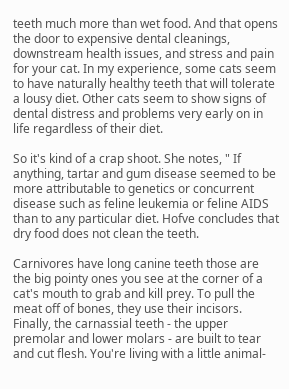teeth much more than wet food. And that opens the door to expensive dental cleanings, downstream health issues, and stress and pain for your cat. In my experience, some cats seem to have naturally healthy teeth that will tolerate a lousy diet. Other cats seem to show signs of dental distress and problems very early on in life regardless of their diet.

So it's kind of a crap shoot. She notes, " If anything, tartar and gum disease seemed to be more attributable to genetics or concurrent disease such as feline leukemia or feline AIDS than to any particular diet. Hofve concludes that dry food does not clean the teeth.

Carnivores have long canine teeth those are the big pointy ones you see at the corner of a cat's mouth to grab and kill prey. To pull the meat off of bones, they use their incisors. Finally, the carnassial teeth - the upper premolar and lower molars - are built to tear and cut flesh. You're living with a little animal-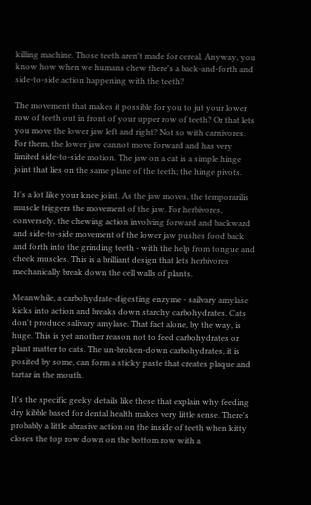killing machine. Those teeth aren't made for cereal. Anyway, you know how when we humans chew there's a back-and-forth and side-to-side action happening with the teeth?

The movement that makes it possible for you to jut your lower row of teeth out in front of your upper row of teeth? Or that lets you move the lower jaw left and right? Not so with carnivores. For them, the lower jaw cannot move forward and has very limited side-to-side motion. The jaw on a cat is a simple hinge joint that lies on the same plane of the teeth; the hinge pivots.

It's a lot like your knee joint. As the jaw moves, the temporarilis muscle triggers the movement of the jaw. For herbivores, conversely, the chewing action involving forward and backward and side-to-side movement of the lower jaw pushes food back and forth into the grinding teeth - with the help from tongue and cheek muscles. This is a brilliant design that lets herbivores mechanically break down the cell walls of plants.

Meanwhile, a carbohydrate-digesting enzyme - sailvary amylase kicks into action and breaks down starchy carbohydrates. Cats don't produce salivary amylase. That fact alone, by the way, is huge. This is yet another reason not to feed carbohydrates or plant matter to cats. The un-broken-down carbohydrates, it is posited by some, can form a sticky paste that creates plaque and tartar in the mouth.

It's the specific geeky details like these that explain why feeding dry kibble based for dental health makes very little sense. There's probably a little abrasive action on the inside of teeth when kitty closes the top row down on the bottom row with a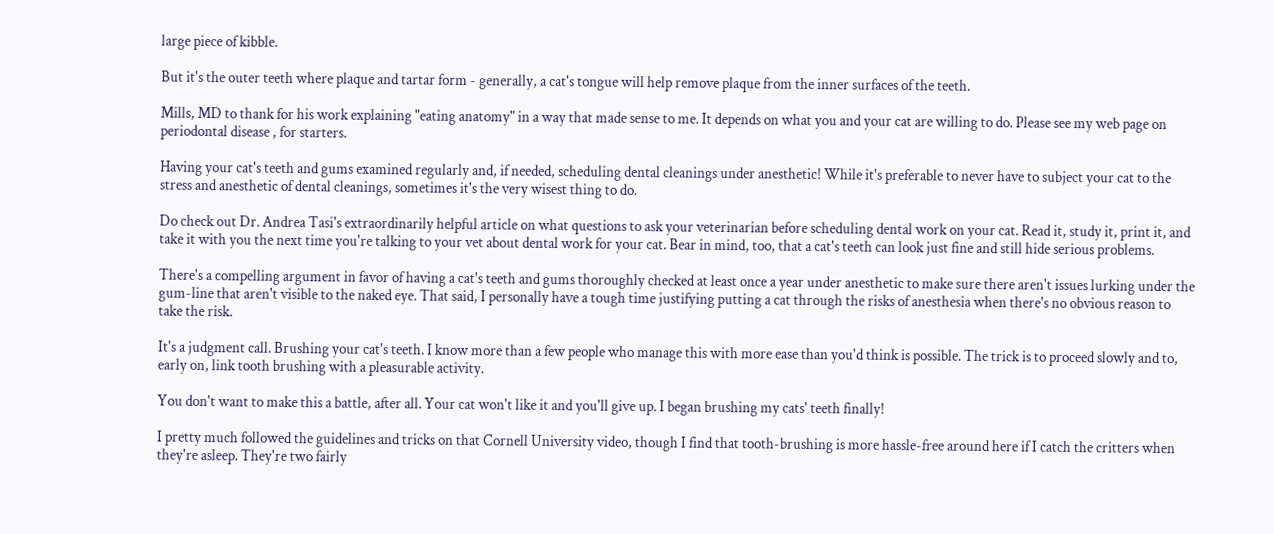large piece of kibble.

But it's the outer teeth where plaque and tartar form - generally, a cat's tongue will help remove plaque from the inner surfaces of the teeth.

Mills, MD to thank for his work explaining "eating anatomy" in a way that made sense to me. It depends on what you and your cat are willing to do. Please see my web page on periodontal disease , for starters.

Having your cat's teeth and gums examined regularly and, if needed, scheduling dental cleanings under anesthetic! While it's preferable to never have to subject your cat to the stress and anesthetic of dental cleanings, sometimes it's the very wisest thing to do.

Do check out Dr. Andrea Tasi's extraordinarily helpful article on what questions to ask your veterinarian before scheduling dental work on your cat. Read it, study it, print it, and take it with you the next time you're talking to your vet about dental work for your cat. Bear in mind, too, that a cat's teeth can look just fine and still hide serious problems.

There's a compelling argument in favor of having a cat's teeth and gums thoroughly checked at least once a year under anesthetic to make sure there aren't issues lurking under the gum-line that aren't visible to the naked eye. That said, I personally have a tough time justifying putting a cat through the risks of anesthesia when there's no obvious reason to take the risk.

It's a judgment call. Brushing your cat's teeth. I know more than a few people who manage this with more ease than you'd think is possible. The trick is to proceed slowly and to, early on, link tooth brushing with a pleasurable activity.

You don't want to make this a battle, after all. Your cat won't like it and you'll give up. I began brushing my cats' teeth finally!

I pretty much followed the guidelines and tricks on that Cornell University video, though I find that tooth-brushing is more hassle-free around here if I catch the critters when they're asleep. They're two fairly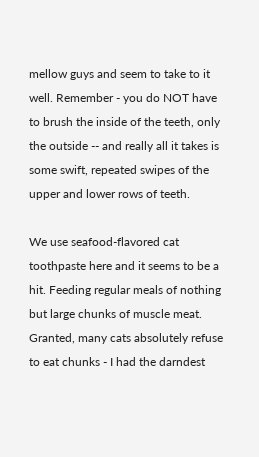mellow guys and seem to take to it well. Remember - you do NOT have to brush the inside of the teeth, only the outside -- and really all it takes is some swift, repeated swipes of the upper and lower rows of teeth.

We use seafood-flavored cat toothpaste here and it seems to be a hit. Feeding regular meals of nothing but large chunks of muscle meat. Granted, many cats absolutely refuse to eat chunks - I had the darndest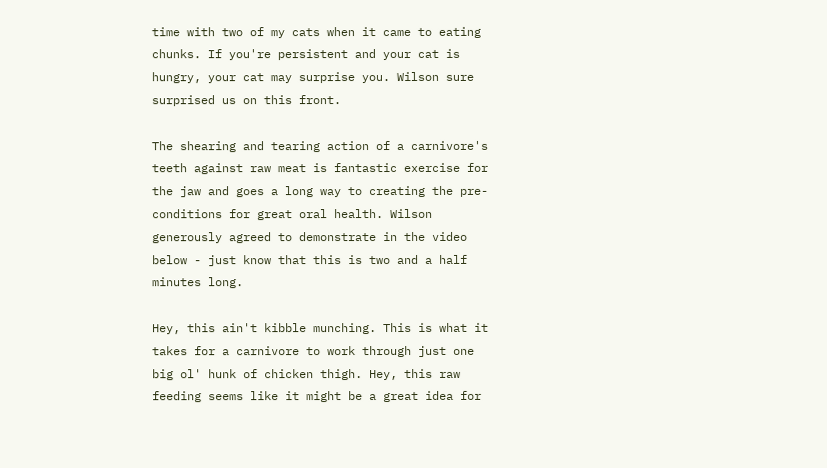time with two of my cats when it came to eating chunks. If you're persistent and your cat is hungry, your cat may surprise you. Wilson sure surprised us on this front.

The shearing and tearing action of a carnivore's teeth against raw meat is fantastic exercise for the jaw and goes a long way to creating the pre-conditions for great oral health. Wilson generously agreed to demonstrate in the video below - just know that this is two and a half minutes long.

Hey, this ain't kibble munching. This is what it takes for a carnivore to work through just one big ol' hunk of chicken thigh. Hey, this raw feeding seems like it might be a great idea for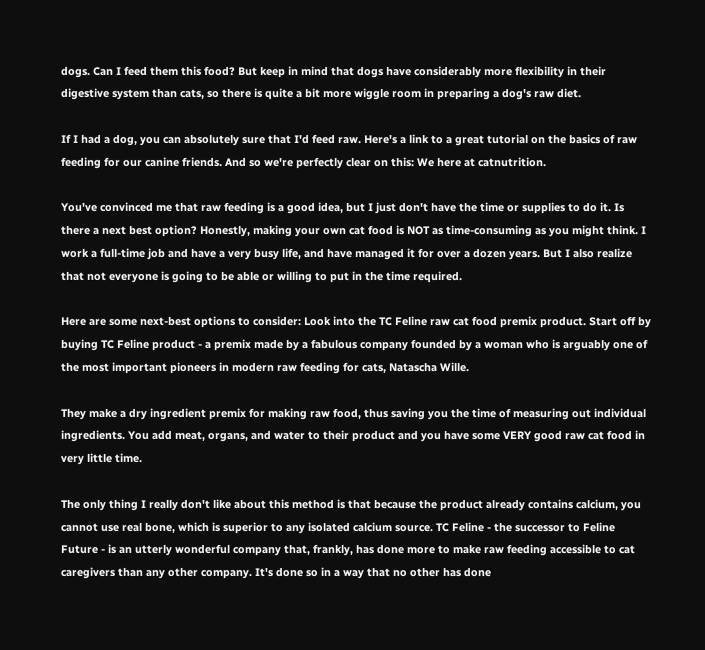dogs. Can I feed them this food? But keep in mind that dogs have considerably more flexibility in their digestive system than cats, so there is quite a bit more wiggle room in preparing a dog's raw diet.

If I had a dog, you can absolutely sure that I'd feed raw. Here's a link to a great tutorial on the basics of raw feeding for our canine friends. And so we're perfectly clear on this: We here at catnutrition.

You've convinced me that raw feeding is a good idea, but I just don't have the time or supplies to do it. Is there a next best option? Honestly, making your own cat food is NOT as time-consuming as you might think. I work a full-time job and have a very busy life, and have managed it for over a dozen years. But I also realize that not everyone is going to be able or willing to put in the time required.

Here are some next-best options to consider: Look into the TC Feline raw cat food premix product. Start off by buying TC Feline product - a premix made by a fabulous company founded by a woman who is arguably one of the most important pioneers in modern raw feeding for cats, Natascha Wille.

They make a dry ingredient premix for making raw food, thus saving you the time of measuring out individual ingredients. You add meat, organs, and water to their product and you have some VERY good raw cat food in very little time.

The only thing I really don't like about this method is that because the product already contains calcium, you cannot use real bone, which is superior to any isolated calcium source. TC Feline - the successor to Feline Future - is an utterly wonderful company that, frankly, has done more to make raw feeding accessible to cat caregivers than any other company. It's done so in a way that no other has done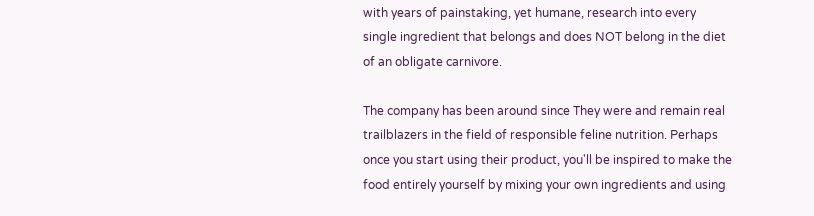with years of painstaking, yet humane, research into every single ingredient that belongs and does NOT belong in the diet of an obligate carnivore.

The company has been around since They were and remain real trailblazers in the field of responsible feline nutrition. Perhaps once you start using their product, you'll be inspired to make the food entirely yourself by mixing your own ingredients and using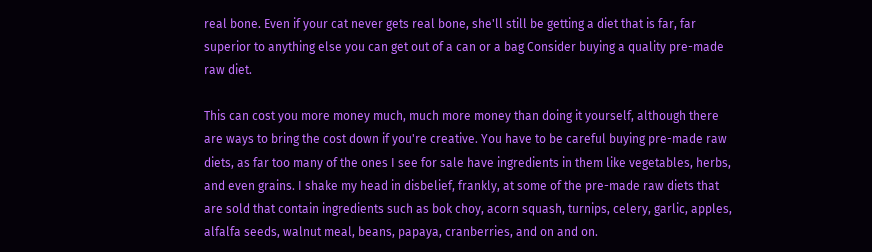real bone. Even if your cat never gets real bone, she'll still be getting a diet that is far, far superior to anything else you can get out of a can or a bag Consider buying a quality pre-made raw diet.

This can cost you more money much, much more money than doing it yourself, although there are ways to bring the cost down if you're creative. You have to be careful buying pre-made raw diets, as far too many of the ones I see for sale have ingredients in them like vegetables, herbs, and even grains. I shake my head in disbelief, frankly, at some of the pre-made raw diets that are sold that contain ingredients such as bok choy, acorn squash, turnips, celery, garlic, apples, alfalfa seeds, walnut meal, beans, papaya, cranberries, and on and on.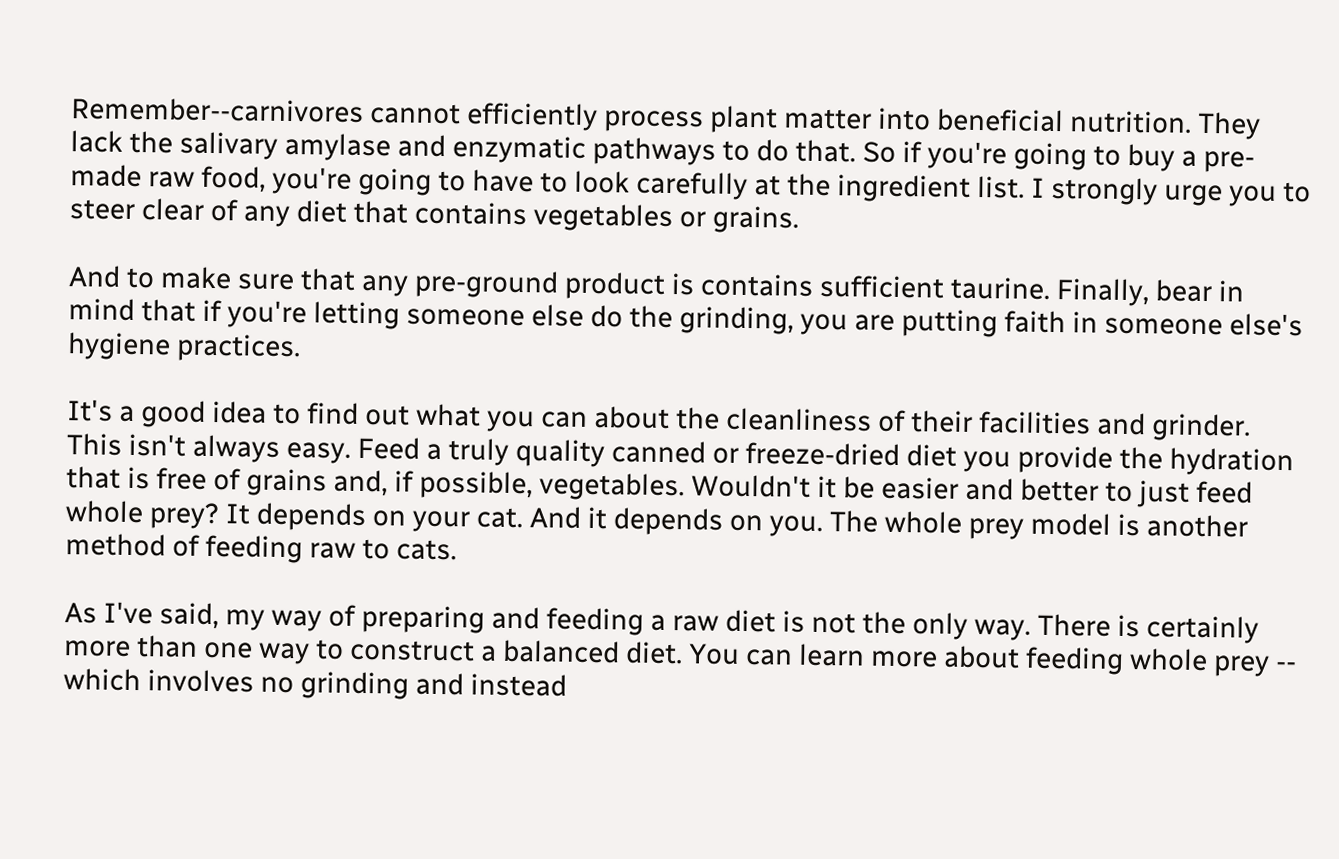Remember--carnivores cannot efficiently process plant matter into beneficial nutrition. They lack the salivary amylase and enzymatic pathways to do that. So if you're going to buy a pre-made raw food, you're going to have to look carefully at the ingredient list. I strongly urge you to steer clear of any diet that contains vegetables or grains.

And to make sure that any pre-ground product is contains sufficient taurine. Finally, bear in mind that if you're letting someone else do the grinding, you are putting faith in someone else's hygiene practices.

It's a good idea to find out what you can about the cleanliness of their facilities and grinder. This isn't always easy. Feed a truly quality canned or freeze-dried diet you provide the hydration that is free of grains and, if possible, vegetables. Wouldn't it be easier and better to just feed whole prey? It depends on your cat. And it depends on you. The whole prey model is another method of feeding raw to cats.

As I've said, my way of preparing and feeding a raw diet is not the only way. There is certainly more than one way to construct a balanced diet. You can learn more about feeding whole prey -- which involves no grinding and instead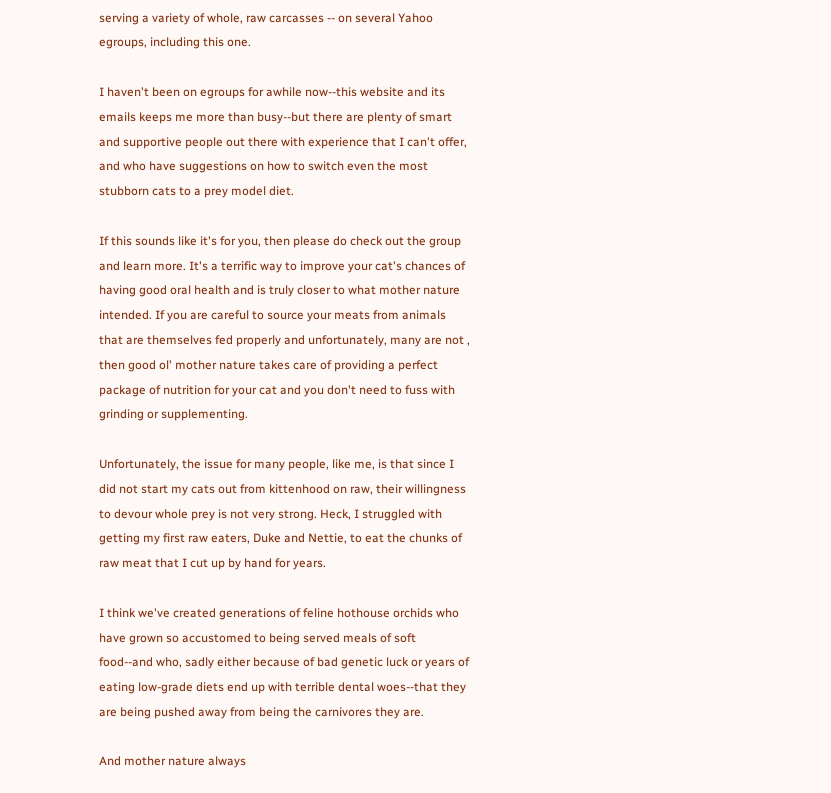serving a variety of whole, raw carcasses -- on several Yahoo egroups, including this one.

I haven't been on egroups for awhile now--this website and its emails keeps me more than busy--but there are plenty of smart and supportive people out there with experience that I can't offer, and who have suggestions on how to switch even the most stubborn cats to a prey model diet.

If this sounds like it's for you, then please do check out the group and learn more. It's a terrific way to improve your cat's chances of having good oral health and is truly closer to what mother nature intended. If you are careful to source your meats from animals that are themselves fed properly and unfortunately, many are not , then good ol' mother nature takes care of providing a perfect package of nutrition for your cat and you don't need to fuss with grinding or supplementing.

Unfortunately, the issue for many people, like me, is that since I did not start my cats out from kittenhood on raw, their willingness to devour whole prey is not very strong. Heck, I struggled with getting my first raw eaters, Duke and Nettie, to eat the chunks of raw meat that I cut up by hand for years.

I think we've created generations of feline hothouse orchids who have grown so accustomed to being served meals of soft food--and who, sadly either because of bad genetic luck or years of eating low-grade diets end up with terrible dental woes--that they are being pushed away from being the carnivores they are.

And mother nature always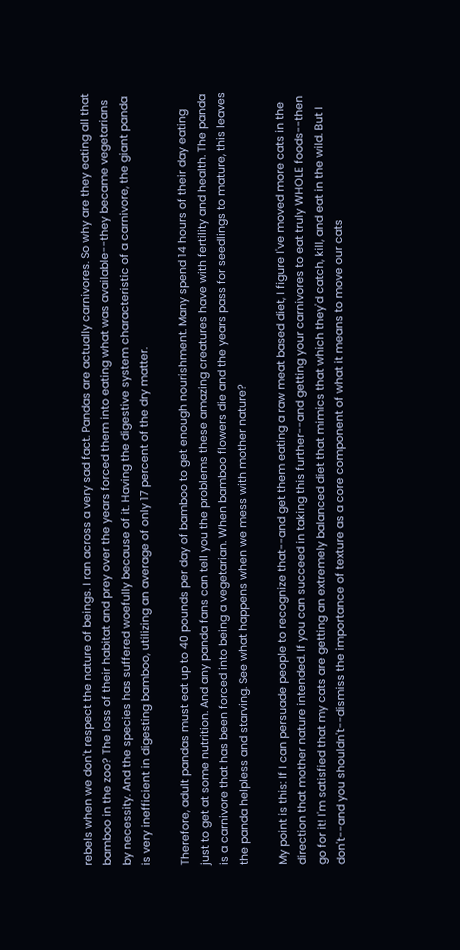rebels when we don't respect the nature of beings. I ran across a very sad fact. Pandas are actually carnivores. So why are they eating all that bamboo in the zoo? The loss of their habitat and prey over the years forced them into eating what was available--they became vegetarians by necessity. And the species has suffered woefully because of it. Having the digestive system characteristic of a carnivore, the giant panda is very inefficient in digesting bamboo, utilizing an average of only 17 percent of the dry matter.

Therefore, adult pandas must eat up to 40 pounds per day of bamboo to get enough nourishment. Many spend 14 hours of their day eating just to get at some nutrition. And any panda fans can tell you the problems these amazing creatures have with fertility and health. The panda is a carnivore that has been forced into being a vegetarian. When bamboo flowers die and the years pass for seedlings to mature, this leaves the panda helpless and starving. See what happens when we mess with mother nature?

My point is this: If I can persuade people to recognize that--and get them eating a raw meat based diet, I figure I've moved more cats in the direction that mother nature intended. If you can succeed in taking this further--and getting your carnivores to eat truly WHOLE foods--then go for it! I'm satisfied that my cats are getting an extremely balanced diet that mimics that which they'd catch, kill, and eat in the wild. But I don't--and you shouldn't--dismiss the importance of texture as a core component of what it means to move our cats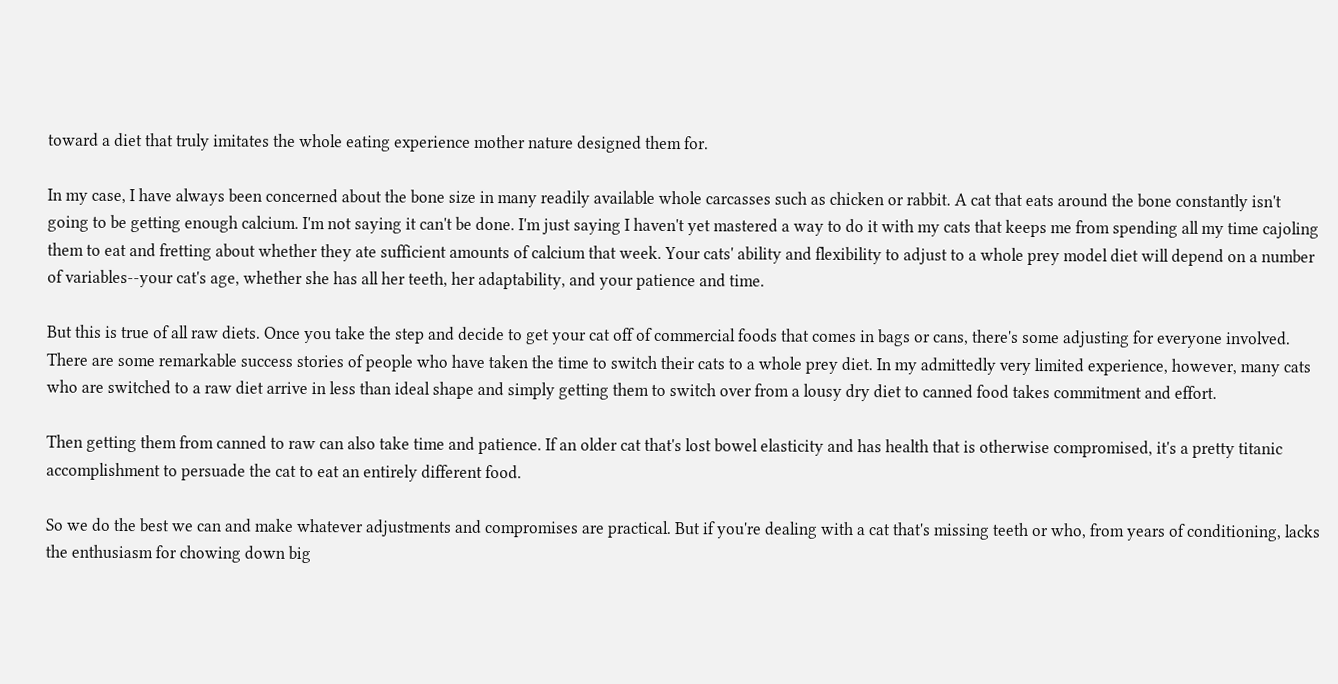toward a diet that truly imitates the whole eating experience mother nature designed them for.

In my case, I have always been concerned about the bone size in many readily available whole carcasses such as chicken or rabbit. A cat that eats around the bone constantly isn't going to be getting enough calcium. I'm not saying it can't be done. I'm just saying I haven't yet mastered a way to do it with my cats that keeps me from spending all my time cajoling them to eat and fretting about whether they ate sufficient amounts of calcium that week. Your cats' ability and flexibility to adjust to a whole prey model diet will depend on a number of variables--your cat's age, whether she has all her teeth, her adaptability, and your patience and time.

But this is true of all raw diets. Once you take the step and decide to get your cat off of commercial foods that comes in bags or cans, there's some adjusting for everyone involved. There are some remarkable success stories of people who have taken the time to switch their cats to a whole prey diet. In my admittedly very limited experience, however, many cats who are switched to a raw diet arrive in less than ideal shape and simply getting them to switch over from a lousy dry diet to canned food takes commitment and effort.

Then getting them from canned to raw can also take time and patience. If an older cat that's lost bowel elasticity and has health that is otherwise compromised, it's a pretty titanic accomplishment to persuade the cat to eat an entirely different food.

So we do the best we can and make whatever adjustments and compromises are practical. But if you're dealing with a cat that's missing teeth or who, from years of conditioning, lacks the enthusiasm for chowing down big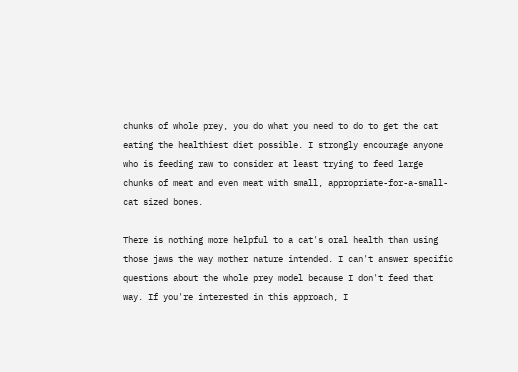chunks of whole prey, you do what you need to do to get the cat eating the healthiest diet possible. I strongly encourage anyone who is feeding raw to consider at least trying to feed large chunks of meat and even meat with small, appropriate-for-a-small-cat sized bones.

There is nothing more helpful to a cat's oral health than using those jaws the way mother nature intended. I can't answer specific questions about the whole prey model because I don't feed that way. If you're interested in this approach, I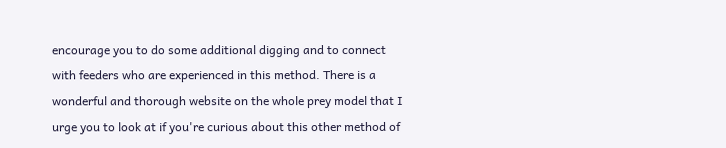encourage you to do some additional digging and to connect with feeders who are experienced in this method. There is a wonderful and thorough website on the whole prey model that I urge you to look at if you're curious about this other method of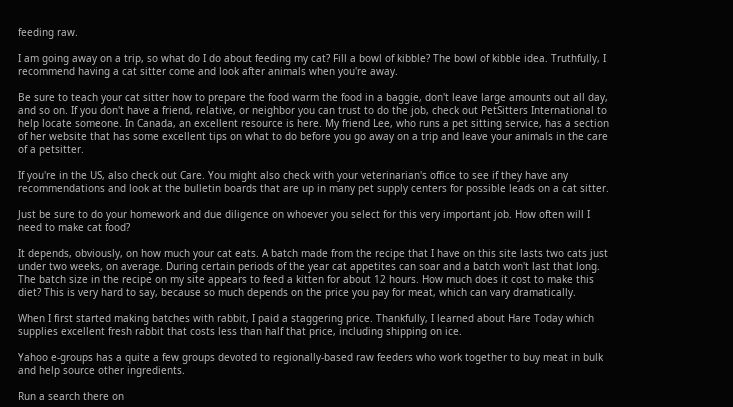feeding raw.

I am going away on a trip, so what do I do about feeding my cat? Fill a bowl of kibble? The bowl of kibble idea. Truthfully, I recommend having a cat sitter come and look after animals when you're away.

Be sure to teach your cat sitter how to prepare the food warm the food in a baggie, don't leave large amounts out all day, and so on. If you don't have a friend, relative, or neighbor you can trust to do the job, check out PetSitters International to help locate someone. In Canada, an excellent resource is here. My friend Lee, who runs a pet sitting service, has a section of her website that has some excellent tips on what to do before you go away on a trip and leave your animals in the care of a petsitter.

If you're in the US, also check out Care. You might also check with your veterinarian's office to see if they have any recommendations and look at the bulletin boards that are up in many pet supply centers for possible leads on a cat sitter.

Just be sure to do your homework and due diligence on whoever you select for this very important job. How often will I need to make cat food?

It depends, obviously, on how much your cat eats. A batch made from the recipe that I have on this site lasts two cats just under two weeks, on average. During certain periods of the year cat appetites can soar and a batch won't last that long. The batch size in the recipe on my site appears to feed a kitten for about 12 hours. How much does it cost to make this diet? This is very hard to say, because so much depends on the price you pay for meat, which can vary dramatically.

When I first started making batches with rabbit, I paid a staggering price. Thankfully, I learned about Hare Today which supplies excellent fresh rabbit that costs less than half that price, including shipping on ice.

Yahoo e-groups has a quite a few groups devoted to regionally-based raw feeders who work together to buy meat in bulk and help source other ingredients.

Run a search there on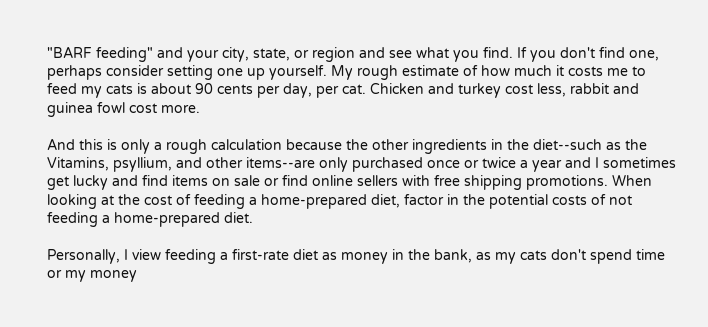"BARF feeding" and your city, state, or region and see what you find. If you don't find one, perhaps consider setting one up yourself. My rough estimate of how much it costs me to feed my cats is about 90 cents per day, per cat. Chicken and turkey cost less, rabbit and guinea fowl cost more.

And this is only a rough calculation because the other ingredients in the diet--such as the Vitamins, psyllium, and other items--are only purchased once or twice a year and I sometimes get lucky and find items on sale or find online sellers with free shipping promotions. When looking at the cost of feeding a home-prepared diet, factor in the potential costs of not feeding a home-prepared diet.

Personally, I view feeding a first-rate diet as money in the bank, as my cats don't spend time or my money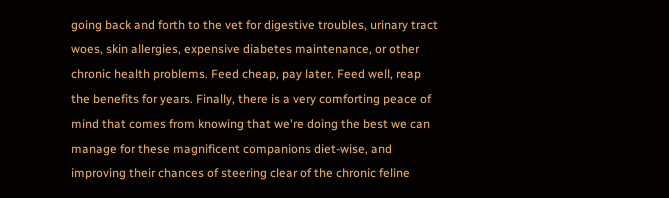going back and forth to the vet for digestive troubles, urinary tract woes, skin allergies, expensive diabetes maintenance, or other chronic health problems. Feed cheap, pay later. Feed well, reap the benefits for years. Finally, there is a very comforting peace of mind that comes from knowing that we're doing the best we can manage for these magnificent companions diet-wise, and improving their chances of steering clear of the chronic feline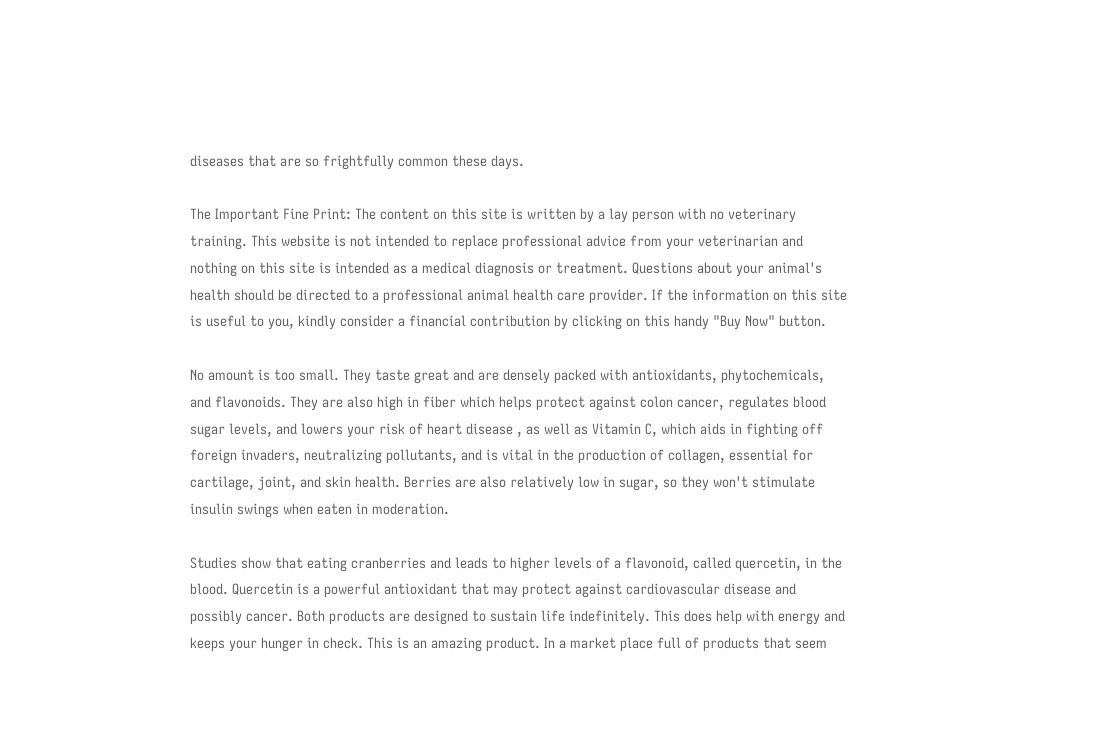diseases that are so frightfully common these days.

The Important Fine Print: The content on this site is written by a lay person with no veterinary training. This website is not intended to replace professional advice from your veterinarian and nothing on this site is intended as a medical diagnosis or treatment. Questions about your animal's health should be directed to a professional animal health care provider. If the information on this site is useful to you, kindly consider a financial contribution by clicking on this handy "Buy Now" button.

No amount is too small. They taste great and are densely packed with antioxidants, phytochemicals, and flavonoids. They are also high in fiber which helps protect against colon cancer, regulates blood sugar levels, and lowers your risk of heart disease , as well as Vitamin C, which aids in fighting off foreign invaders, neutralizing pollutants, and is vital in the production of collagen, essential for cartilage, joint, and skin health. Berries are also relatively low in sugar, so they won't stimulate insulin swings when eaten in moderation.

Studies show that eating cranberries and leads to higher levels of a flavonoid, called quercetin, in the blood. Quercetin is a powerful antioxidant that may protect against cardiovascular disease and possibly cancer. Both products are designed to sustain life indefinitely. This does help with energy and keeps your hunger in check. This is an amazing product. In a market place full of products that seem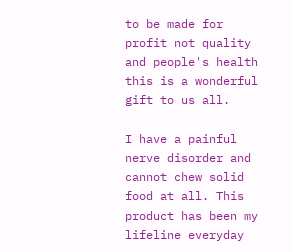to be made for profit not quality and people's health this is a wonderful gift to us all.

I have a painful nerve disorder and cannot chew solid food at all. This product has been my lifeline everyday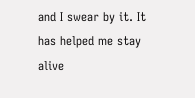and I swear by it. It has helped me stay alive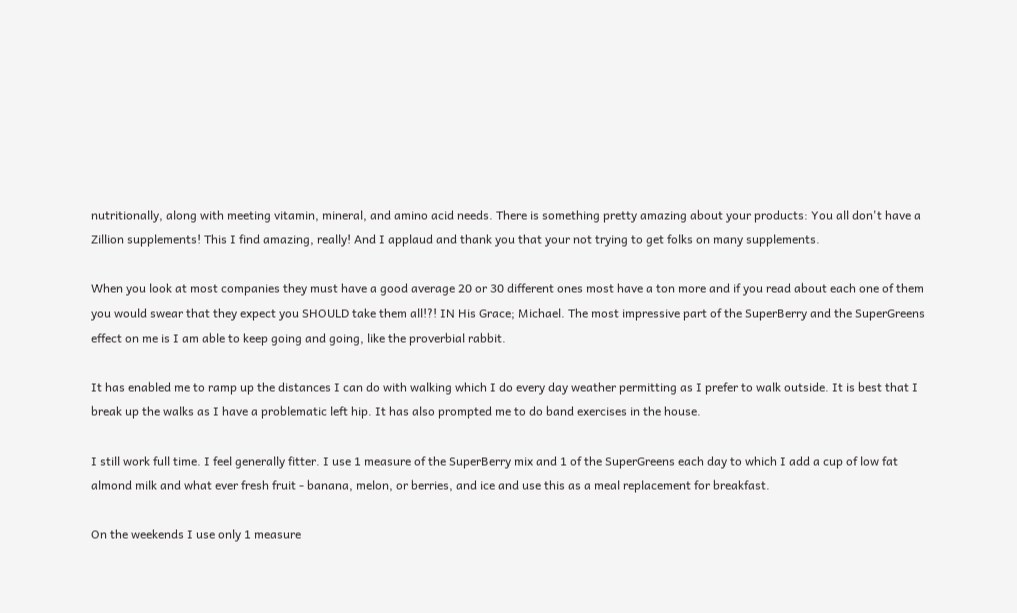nutritionally, along with meeting vitamin, mineral, and amino acid needs. There is something pretty amazing about your products: You all don't have a Zillion supplements! This I find amazing, really! And I applaud and thank you that your not trying to get folks on many supplements.

When you look at most companies they must have a good average 20 or 30 different ones most have a ton more and if you read about each one of them you would swear that they expect you SHOULD take them all!?! IN His Grace; Michael. The most impressive part of the SuperBerry and the SuperGreens effect on me is I am able to keep going and going, like the proverbial rabbit.

It has enabled me to ramp up the distances I can do with walking which I do every day weather permitting as I prefer to walk outside. It is best that I break up the walks as I have a problematic left hip. It has also prompted me to do band exercises in the house.

I still work full time. I feel generally fitter. I use 1 measure of the SuperBerry mix and 1 of the SuperGreens each day to which I add a cup of low fat almond milk and what ever fresh fruit - banana, melon, or berries, and ice and use this as a meal replacement for breakfast.

On the weekends I use only 1 measure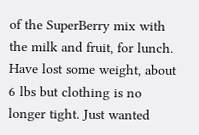of the SuperBerry mix with the milk and fruit, for lunch. Have lost some weight, about 6 lbs but clothing is no longer tight. Just wanted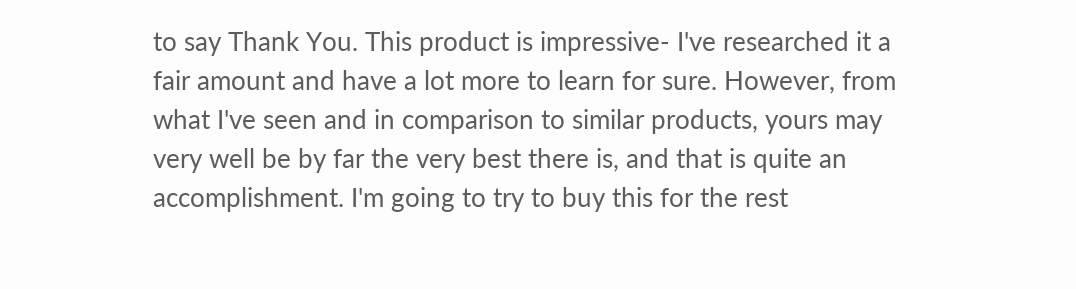to say Thank You. This product is impressive- I've researched it a fair amount and have a lot more to learn for sure. However, from what I've seen and in comparison to similar products, yours may very well be by far the very best there is, and that is quite an accomplishment. I'm going to try to buy this for the rest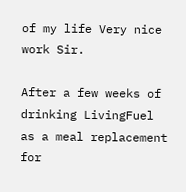of my life Very nice work Sir.

After a few weeks of drinking LivingFuel as a meal replacement for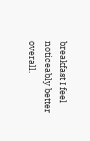breakfast I feel noticeably better overall.